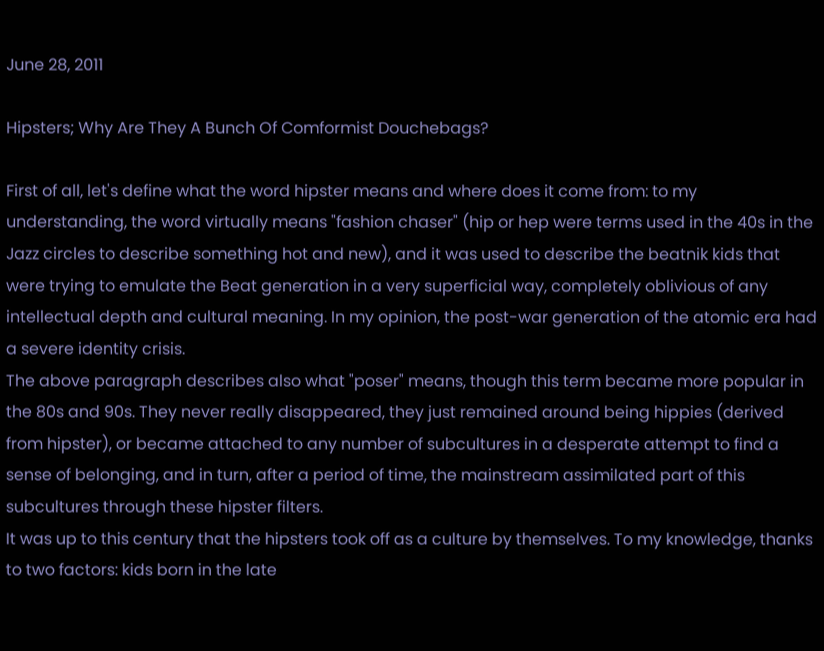June 28, 2011

Hipsters; Why Are They A Bunch Of Comformist Douchebags?

First of all, let's define what the word hipster means and where does it come from: to my understanding, the word virtually means "fashion chaser" (hip or hep were terms used in the 40s in the Jazz circles to describe something hot and new), and it was used to describe the beatnik kids that were trying to emulate the Beat generation in a very superficial way, completely oblivious of any intellectual depth and cultural meaning. In my opinion, the post-war generation of the atomic era had a severe identity crisis.
The above paragraph describes also what "poser" means, though this term became more popular in the 80s and 90s. They never really disappeared, they just remained around being hippies (derived from hipster), or became attached to any number of subcultures in a desperate attempt to find a sense of belonging, and in turn, after a period of time, the mainstream assimilated part of this subcultures through these hipster filters.
It was up to this century that the hipsters took off as a culture by themselves. To my knowledge, thanks to two factors: kids born in the late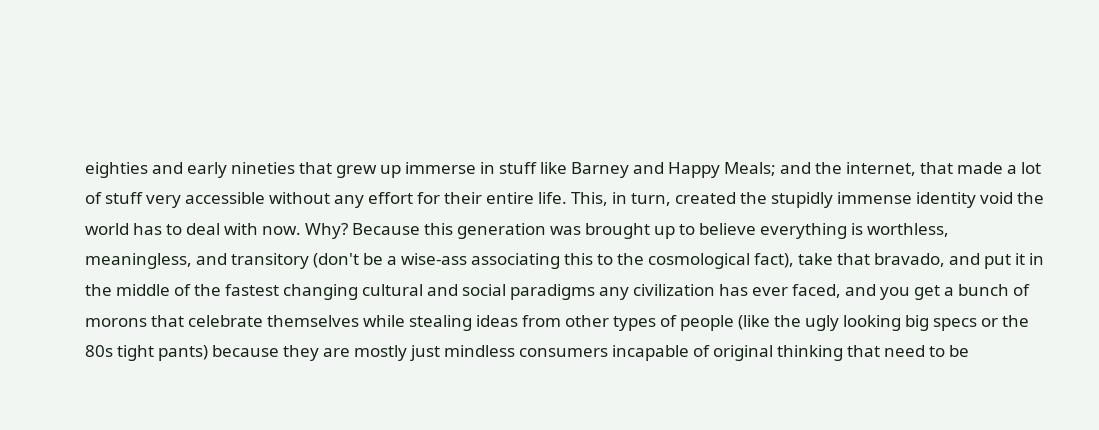eighties and early nineties that grew up immerse in stuff like Barney and Happy Meals; and the internet, that made a lot of stuff very accessible without any effort for their entire life. This, in turn, created the stupidly immense identity void the world has to deal with now. Why? Because this generation was brought up to believe everything is worthless, meaningless, and transitory (don't be a wise-ass associating this to the cosmological fact), take that bravado, and put it in the middle of the fastest changing cultural and social paradigms any civilization has ever faced, and you get a bunch of morons that celebrate themselves while stealing ideas from other types of people (like the ugly looking big specs or the 80s tight pants) because they are mostly just mindless consumers incapable of original thinking that need to be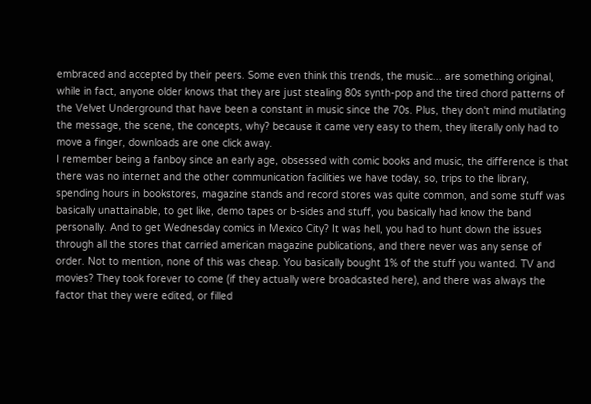embraced and accepted by their peers. Some even think this trends, the music... are something original, while in fact, anyone older knows that they are just stealing 80s synth-pop and the tired chord patterns of the Velvet Underground that have been a constant in music since the 70s. Plus, they don't mind mutilating the message, the scene, the concepts, why? because it came very easy to them, they literally only had to move a finger, downloads are one click away.
I remember being a fanboy since an early age, obsessed with comic books and music, the difference is that there was no internet and the other communication facilities we have today, so, trips to the library, spending hours in bookstores, magazine stands and record stores was quite common, and some stuff was basically unattainable, to get like, demo tapes or b-sides and stuff, you basically had know the band personally. And to get Wednesday comics in Mexico City? It was hell, you had to hunt down the issues through all the stores that carried american magazine publications, and there never was any sense of order. Not to mention, none of this was cheap. You basically bought 1% of the stuff you wanted. TV and movies? They took forever to come (if they actually were broadcasted here), and there was always the factor that they were edited, or filled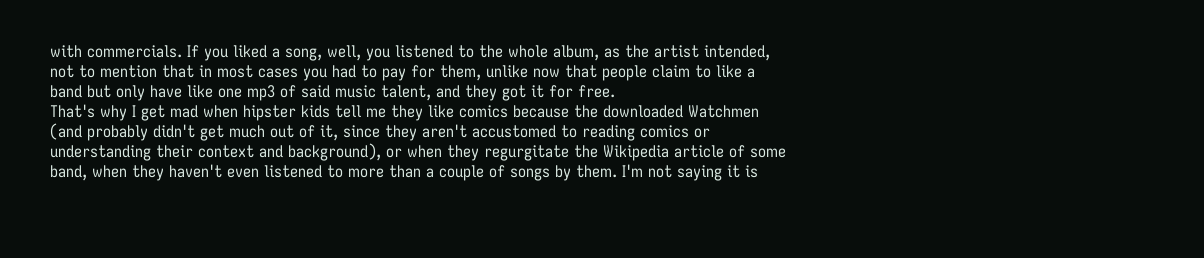with commercials. If you liked a song, well, you listened to the whole album, as the artist intended, not to mention that in most cases you had to pay for them, unlike now that people claim to like a band but only have like one mp3 of said music talent, and they got it for free.
That's why I get mad when hipster kids tell me they like comics because the downloaded Watchmen (and probably didn't get much out of it, since they aren't accustomed to reading comics or understanding their context and background), or when they regurgitate the Wikipedia article of some band, when they haven't even listened to more than a couple of songs by them. I'm not saying it is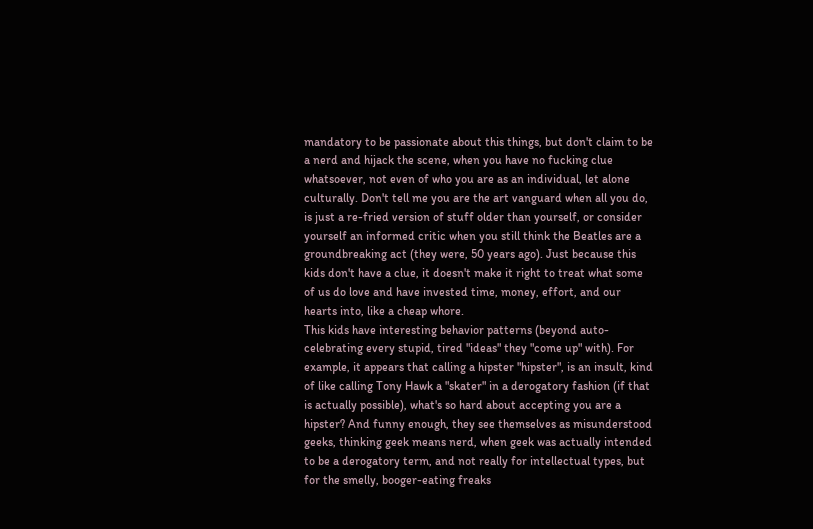mandatory to be passionate about this things, but don't claim to be a nerd and hijack the scene, when you have no fucking clue whatsoever, not even of who you are as an individual, let alone culturally. Don't tell me you are the art vanguard when all you do, is just a re-fried version of stuff older than yourself, or consider yourself an informed critic when you still think the Beatles are a groundbreaking act (they were, 50 years ago). Just because this kids don't have a clue, it doesn't make it right to treat what some of us do love and have invested time, money, effort, and our hearts into, like a cheap whore.
This kids have interesting behavior patterns (beyond auto-celebrating every stupid, tired "ideas" they "come up" with). For example, it appears that calling a hipster "hipster", is an insult, kind of like calling Tony Hawk a "skater" in a derogatory fashion (if that is actually possible), what's so hard about accepting you are a hipster? And funny enough, they see themselves as misunderstood geeks, thinking geek means nerd, when geek was actually intended to be a derogatory term, and not really for intellectual types, but for the smelly, booger-eating freaks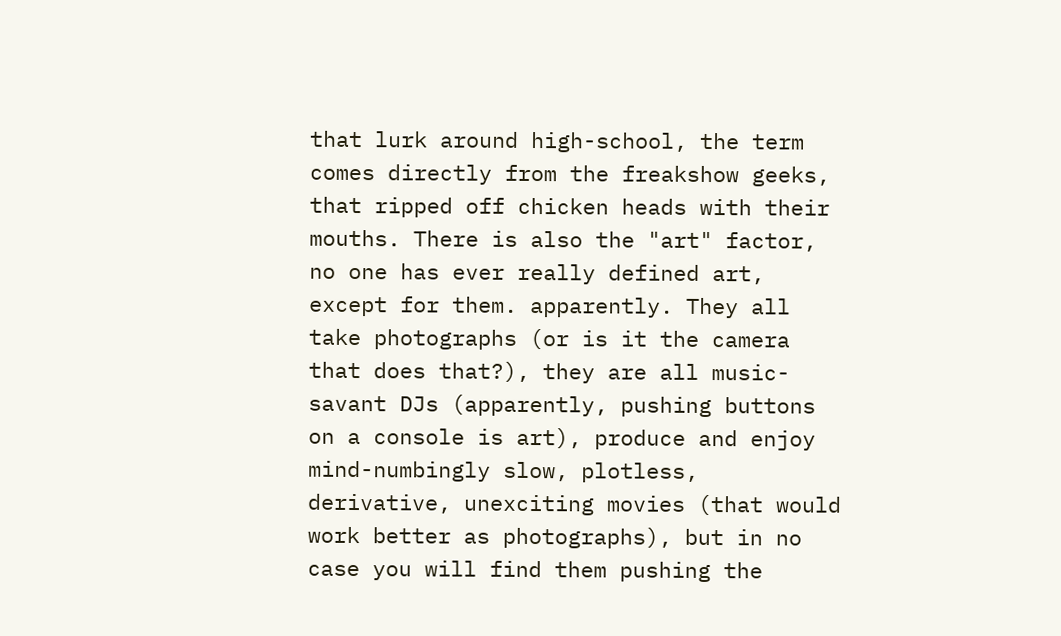that lurk around high-school, the term comes directly from the freakshow geeks, that ripped off chicken heads with their mouths. There is also the "art" factor, no one has ever really defined art, except for them. apparently. They all take photographs (or is it the camera that does that?), they are all music-savant DJs (apparently, pushing buttons on a console is art), produce and enjoy mind-numbingly slow, plotless, derivative, unexciting movies (that would work better as photographs), but in no case you will find them pushing the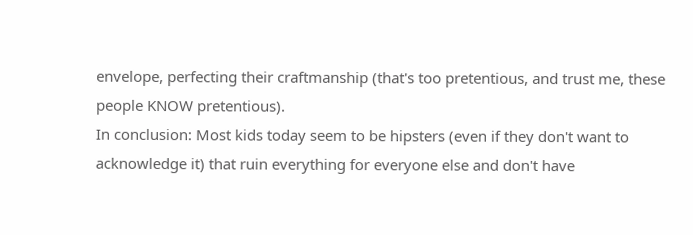envelope, perfecting their craftmanship (that's too pretentious, and trust me, these people KNOW pretentious).
In conclusion: Most kids today seem to be hipsters (even if they don't want to acknowledge it) that ruin everything for everyone else and don't have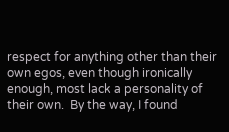respect for anything other than their own egos, even though ironically enough, most lack a personality of their own.  By the way, I found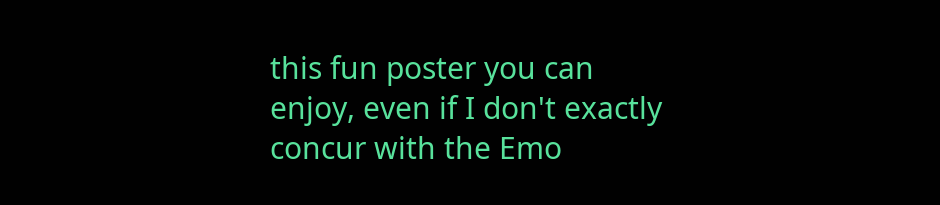this fun poster you can enjoy, even if I don't exactly concur with the Emo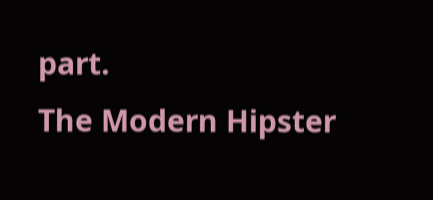part.
The Modern Hipster